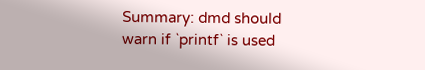Summary: dmd should warn if `printf` is used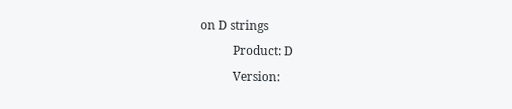on D strings
           Product: D
           Version: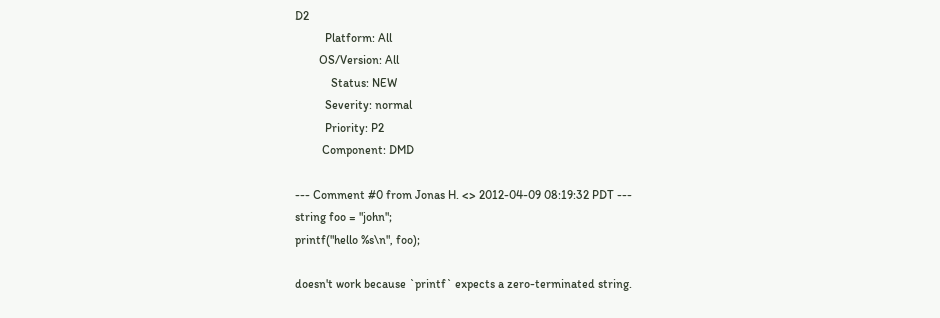D2
          Platform: All
        OS/Version: All
            Status: NEW
          Severity: normal
          Priority: P2
         Component: DMD

--- Comment #0 from Jonas H. <> 2012-04-09 08:19:32 PDT ---
string foo = "john";
printf("hello %s\n", foo);

doesn't work because `printf` expects a zero-terminated string.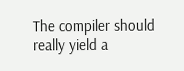The compiler should really yield a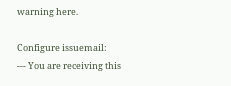warning here.

Configure issuemail:
--- You are receiving this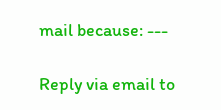mail because: ---

Reply via email to